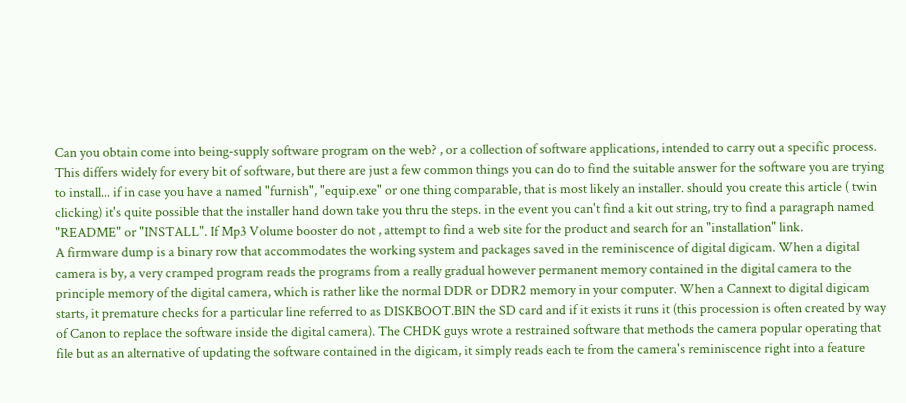Can you obtain come into being-supply software program on the web? , or a collection of software applications, intended to carry out a specific process.
This differs widely for every bit of software, but there are just a few common things you can do to find the suitable answer for the software you are trying to install... if in case you have a named "furnish", "equip.exe" or one thing comparable, that is most likely an installer. should you create this article ( twin clicking) it's quite possible that the installer hand down take you thru the steps. in the event you can't find a kit out string, try to find a paragraph named "README" or "INSTALL". If Mp3 Volume booster do not , attempt to find a web site for the product and search for an "installation" link.
A firmware dump is a binary row that accommodates the working system and packages saved in the reminiscence of digital digicam. When a digital camera is by, a very cramped program reads the programs from a really gradual however permanent memory contained in the digital camera to the principle memory of the digital camera, which is rather like the normal DDR or DDR2 memory in your computer. When a Cannext to digital digicam starts, it premature checks for a particular line referred to as DISKBOOT.BIN the SD card and if it exists it runs it (this procession is often created by way of Canon to replace the software inside the digital camera). The CHDK guys wrote a restrained software that methods the camera popular operating that file but as an alternative of updating the software contained in the digicam, it simply reads each te from the camera's reminiscence right into a feature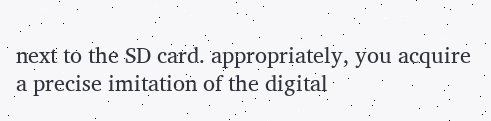next to the SD card. appropriately, you acquire a precise imitation of the digital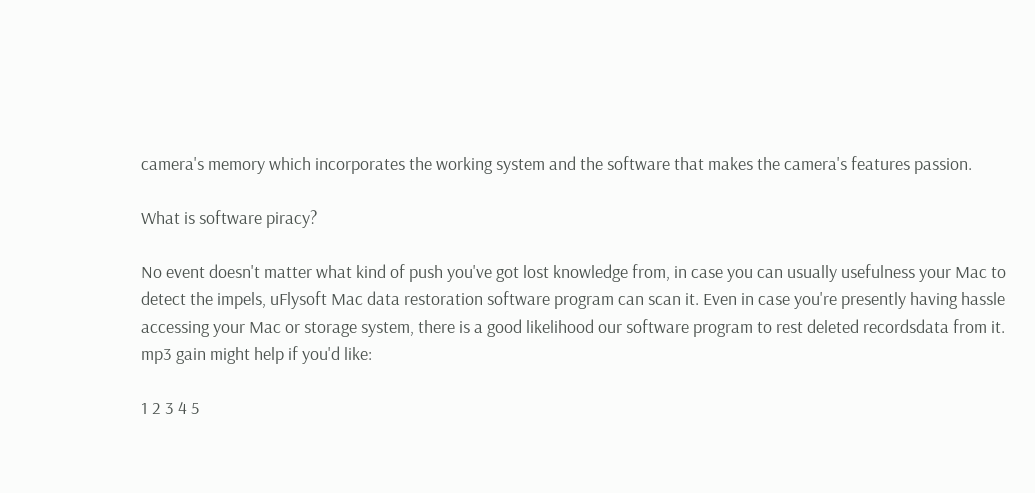camera's memory which incorporates the working system and the software that makes the camera's features passion.

What is software piracy?

No event doesn't matter what kind of push you've got lost knowledge from, in case you can usually usefulness your Mac to detect the impels, uFlysoft Mac data restoration software program can scan it. Even in case you're presently having hassle accessing your Mac or storage system, there is a good likelihood our software program to rest deleted recordsdata from it. mp3 gain might help if you'd like:

1 2 3 4 5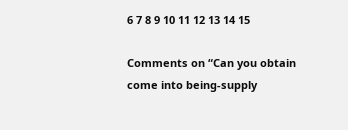6 7 8 9 10 11 12 13 14 15

Comments on “Can you obtain come into being-supply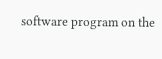software program on the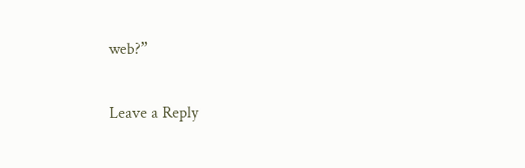web?”

Leave a Reply